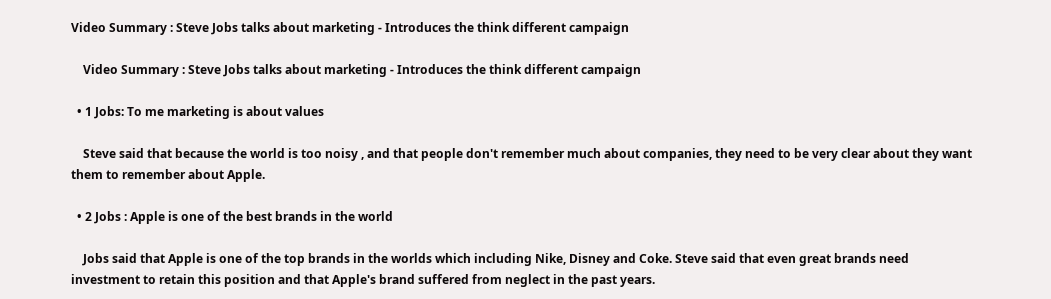Video Summary : Steve Jobs talks about marketing - Introduces the think different campaign

    Video Summary : Steve Jobs talks about marketing - Introduces the think different campaign

  • 1 Jobs: To me marketing is about values

    Steve said that because the world is too noisy , and that people don't remember much about companies, they need to be very clear about they want them to remember about Apple.

  • 2 Jobs : Apple is one of the best brands in the world

    Jobs said that Apple is one of the top brands in the worlds which including Nike, Disney and Coke. Steve said that even great brands need investment to retain this position and that Apple's brand suffered from neglect in the past years.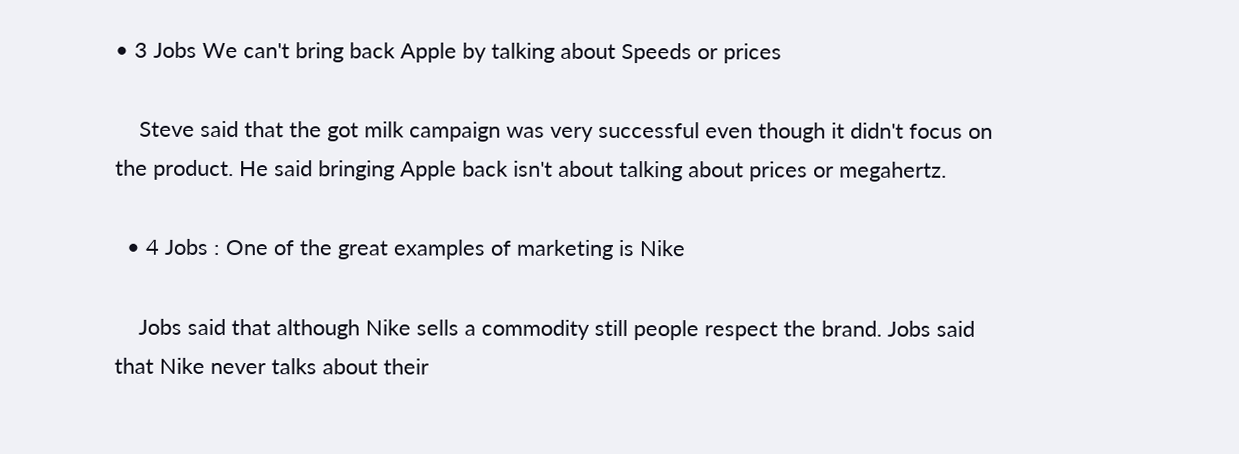• 3 Jobs We can't bring back Apple by talking about Speeds or prices

    Steve said that the got milk campaign was very successful even though it didn't focus on the product. He said bringing Apple back isn't about talking about prices or megahertz.

  • 4 Jobs : One of the great examples of marketing is Nike

    Jobs said that although Nike sells a commodity still people respect the brand. Jobs said that Nike never talks about their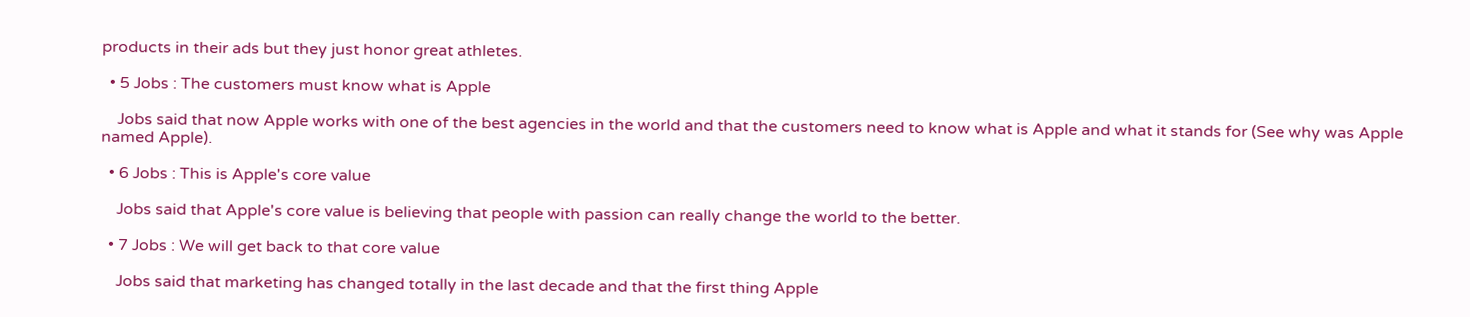products in their ads but they just honor great athletes.

  • 5 Jobs : The customers must know what is Apple

    Jobs said that now Apple works with one of the best agencies in the world and that the customers need to know what is Apple and what it stands for (See why was Apple named Apple).

  • 6 Jobs : This is Apple's core value

    Jobs said that Apple's core value is believing that people with passion can really change the world to the better.

  • 7 Jobs : We will get back to that core value

    Jobs said that marketing has changed totally in the last decade and that the first thing Apple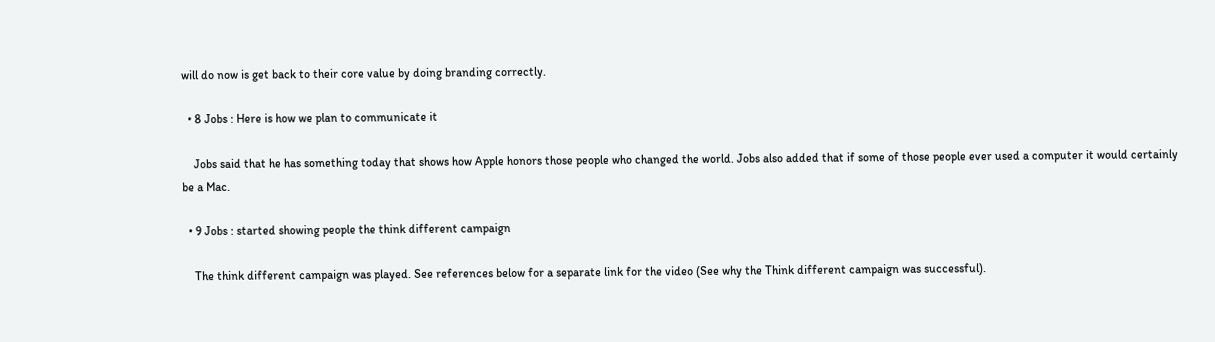will do now is get back to their core value by doing branding correctly.

  • 8 Jobs : Here is how we plan to communicate it

    Jobs said that he has something today that shows how Apple honors those people who changed the world. Jobs also added that if some of those people ever used a computer it would certainly be a Mac.

  • 9 Jobs : started showing people the think different campaign

    The think different campaign was played. See references below for a separate link for the video (See why the Think different campaign was successful).